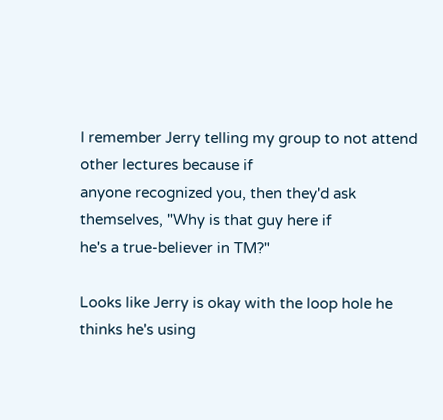I remember Jerry telling my group to not attend other lectures because if
anyone recognized you, then they'd ask themselves, "Why is that guy here if
he's a true-believer in TM?"

Looks like Jerry is okay with the loop hole he thinks he's using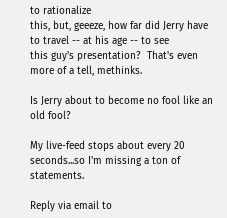to rationalize
this, but, geeeze, how far did Jerry have to travel -- at his age -- to see
this guy's presentation?  That's even more of a tell, methinks.

Is Jerry about to become no fool like an old fool?

My live-feed stops about every 20 seconds...so I'm missing a ton of statements.

Reply via email to